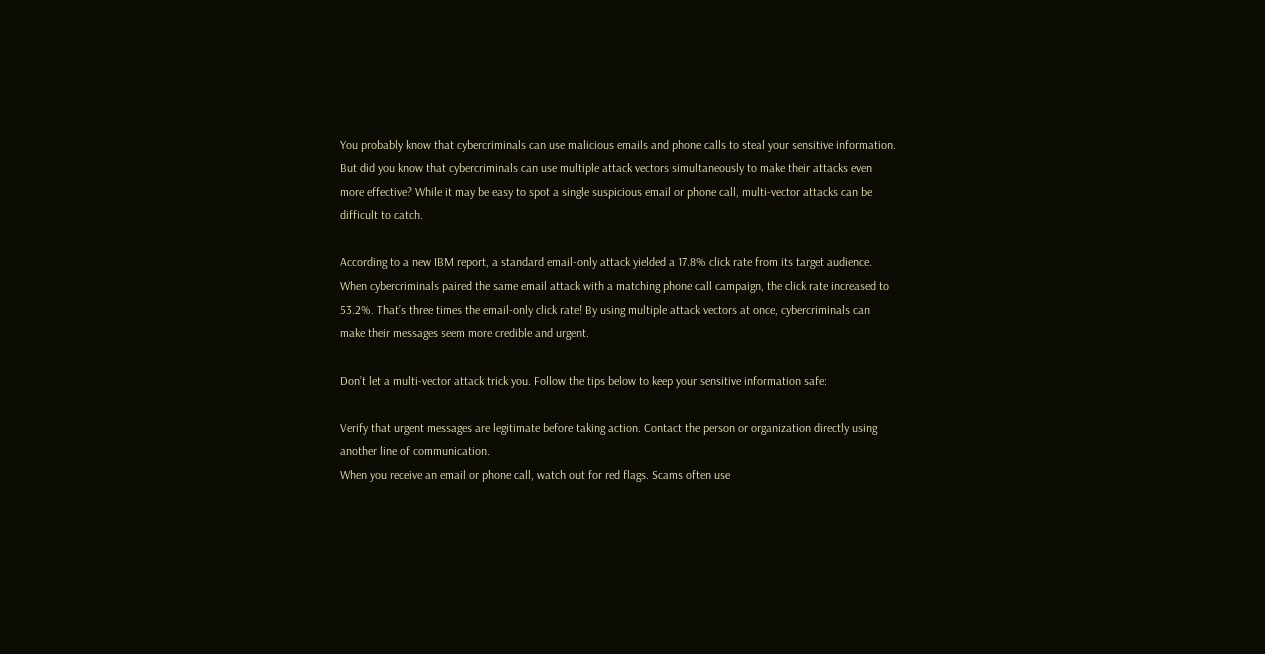You probably know that cybercriminals can use malicious emails and phone calls to steal your sensitive information. But did you know that cybercriminals can use multiple attack vectors simultaneously to make their attacks even more effective? While it may be easy to spot a single suspicious email or phone call, multi-vector attacks can be difficult to catch.

According to a new IBM report, a standard email-only attack yielded a 17.8% click rate from its target audience. When cybercriminals paired the same email attack with a matching phone call campaign, the click rate increased to 53.2%. That’s three times the email-only click rate! By using multiple attack vectors at once, cybercriminals can make their messages seem more credible and urgent.

Don’t let a multi-vector attack trick you. Follow the tips below to keep your sensitive information safe:

Verify that urgent messages are legitimate before taking action. Contact the person or organization directly using another line of communication.
When you receive an email or phone call, watch out for red flags. Scams often use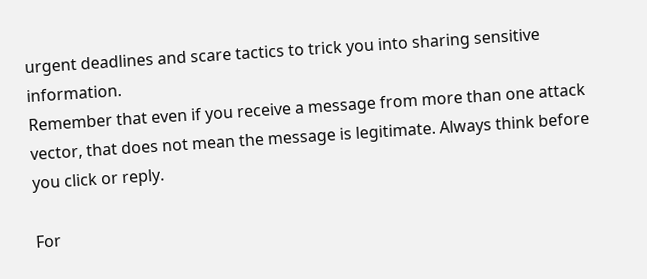urgent deadlines and scare tactics to trick you into sharing sensitive information.
Remember that even if you receive a message from more than one attack vector, that does not mean the message is legitimate. Always think before you click or reply.

For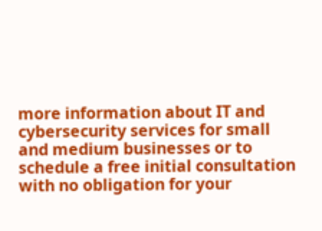more information about IT and cybersecurity services for small and medium businesses or to schedule a free initial consultation with no obligation for your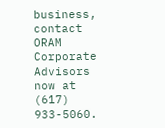business, contact ORAM Corporate Advisors now at (617) 933-5060.